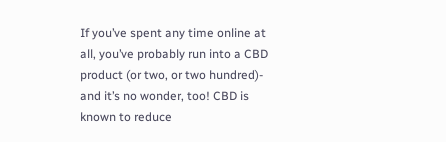If you’ve spent any time online at all, you’ve probably run into a CBD product (or two, or two hundred)- and it’s no wonder, too! CBD is known to reduce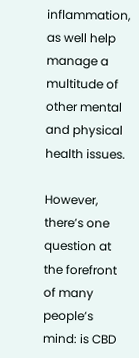inflammation, as well help manage a multitude of other mental and physical health issues.

However, there’s one question at the forefront of many people’s mind: is CBD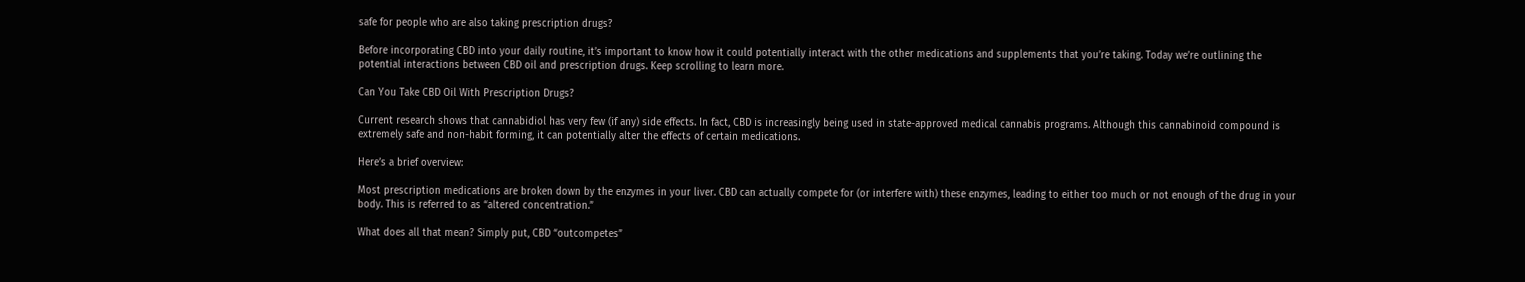safe for people who are also taking prescription drugs?

Before incorporating CBD into your daily routine, it’s important to know how it could potentially interact with the other medications and supplements that you’re taking. Today we’re outlining the potential interactions between CBD oil and prescription drugs. Keep scrolling to learn more.

Can You Take CBD Oil With Prescription Drugs?

Current research shows that cannabidiol has very few (if any) side effects. In fact, CBD is increasingly being used in state-approved medical cannabis programs. Although this cannabinoid compound is extremely safe and non-habit forming, it can potentially alter the effects of certain medications.

Here’s a brief overview:

Most prescription medications are broken down by the enzymes in your liver. CBD can actually compete for (or interfere with) these enzymes, leading to either too much or not enough of the drug in your body. This is referred to as “altered concentration.”

What does all that mean? Simply put, CBD “outcompetes”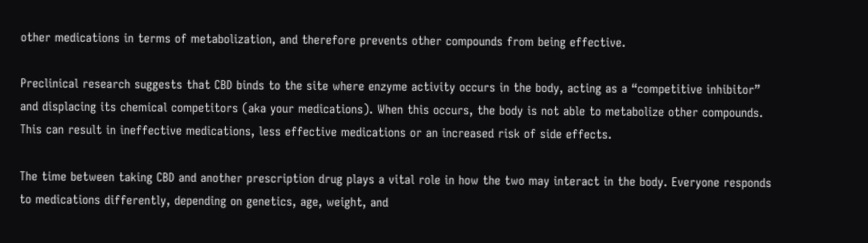other medications in terms of metabolization, and therefore prevents other compounds from being effective.

Preclinical research suggests that CBD binds to the site where enzyme activity occurs in the body, acting as a “competitive inhibitor” and displacing its chemical competitors (aka your medications). When this occurs, the body is not able to metabolize other compounds. This can result in ineffective medications, less effective medications or an increased risk of side effects.

The time between taking CBD and another prescription drug plays a vital role in how the two may interact in the body. Everyone responds to medications differently, depending on genetics, age, weight, and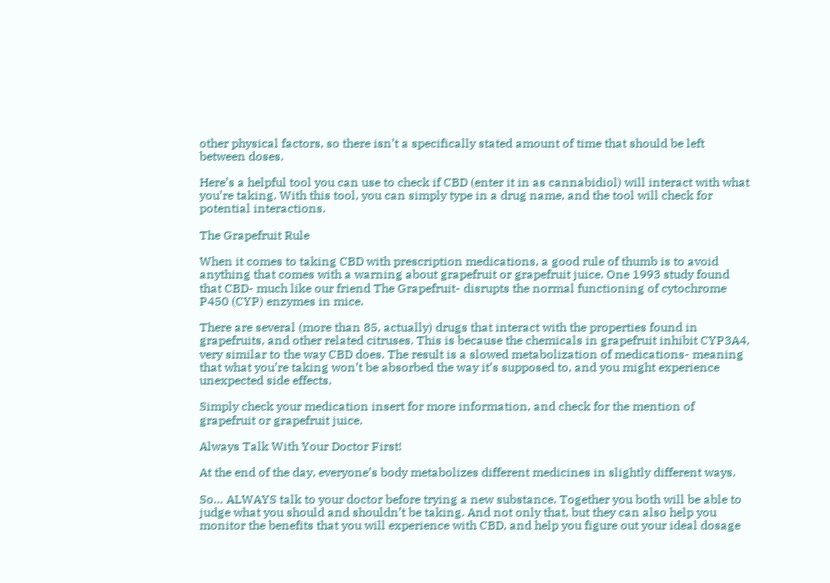other physical factors, so there isn’t a specifically stated amount of time that should be left between doses.

Here’s a helpful tool you can use to check if CBD (enter it in as cannabidiol) will interact with what you’re taking. With this tool, you can simply type in a drug name, and the tool will check for potential interactions.

The Grapefruit Rule

When it comes to taking CBD with prescription medications, a good rule of thumb is to avoid anything that comes with a warning about grapefruit or grapefruit juice. One 1993 study found that CBD- much like our friend The Grapefruit- disrupts the normal functioning of cytochrome P450 (CYP) enzymes in mice.

There are several (more than 85, actually) drugs that interact with the properties found in grapefruits, and other related citruses. This is because the chemicals in grapefruit inhibit CYP3A4, very similar to the way CBD does. The result is a slowed metabolization of medications- meaning that what you’re taking won’t be absorbed the way it’s supposed to, and you might experience unexpected side effects.

Simply check your medication insert for more information, and check for the mention of grapefruit or grapefruit juice.

Always Talk With Your Doctor First!

At the end of the day, everyone’s body metabolizes different medicines in slightly different ways.

So… ALWAYS talk to your doctor before trying a new substance. Together you both will be able to judge what you should and shouldn’t be taking. And not only that, but they can also help you monitor the benefits that you will experience with CBD, and help you figure out your ideal dosage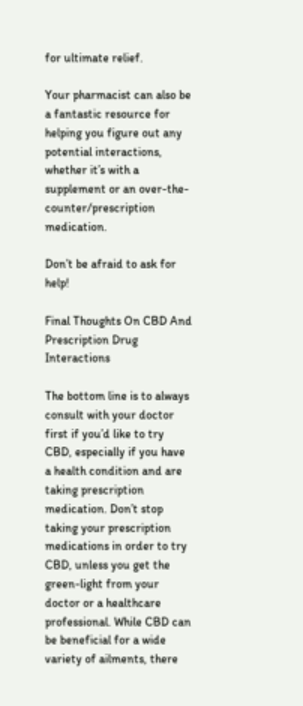for ultimate relief.

Your pharmacist can also be a fantastic resource for helping you figure out any potential interactions, whether it’s with a supplement or an over-the-counter/prescription medication.

Don’t be afraid to ask for help!

Final Thoughts On CBD And Prescription Drug Interactions

The bottom line is to always consult with your doctor first if you’d like to try CBD, especially if you have a health condition and are taking prescription medication. Don’t stop taking your prescription medications in order to try CBD, unless you get the green-light from your doctor or a healthcare professional. While CBD can be beneficial for a wide variety of ailments, there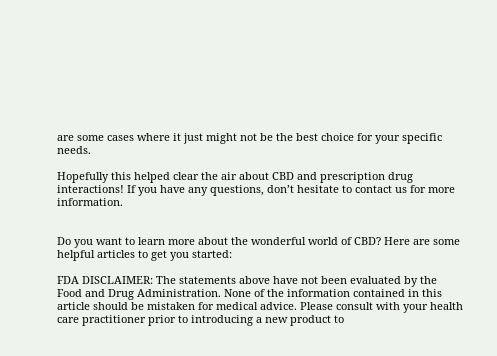are some cases where it just might not be the best choice for your specific needs.

Hopefully this helped clear the air about CBD and prescription drug interactions! If you have any questions, don’t hesitate to contact us for more information.


Do you want to learn more about the wonderful world of CBD? Here are some helpful articles to get you started:

FDA DISCLAIMER: The statements above have not been evaluated by the Food and Drug Administration. None of the information contained in this article should be mistaken for medical advice. Please consult with your health care practitioner prior to introducing a new product to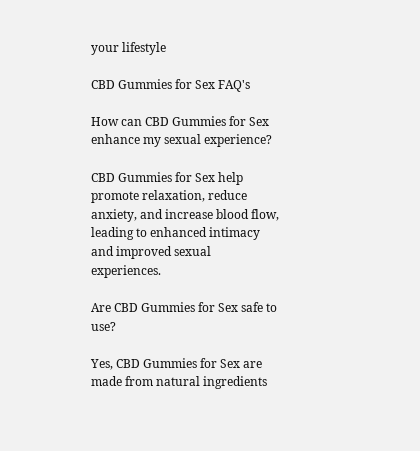your lifestyle

CBD Gummies for Sex FAQ's

How can CBD Gummies for Sex enhance my sexual experience?

CBD Gummies for Sex help promote relaxation, reduce anxiety, and increase blood flow, leading to enhanced intimacy and improved sexual experiences.

Are CBD Gummies for Sex safe to use?

Yes, CBD Gummies for Sex are made from natural ingredients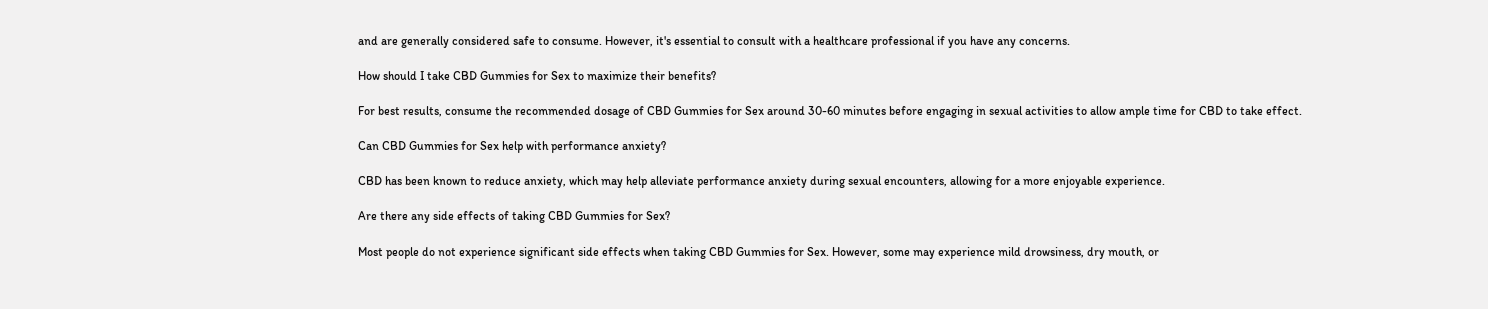and are generally considered safe to consume. However, it's essential to consult with a healthcare professional if you have any concerns.

How should I take CBD Gummies for Sex to maximize their benefits?

For best results, consume the recommended dosage of CBD Gummies for Sex around 30-60 minutes before engaging in sexual activities to allow ample time for CBD to take effect.

Can CBD Gummies for Sex help with performance anxiety?

CBD has been known to reduce anxiety, which may help alleviate performance anxiety during sexual encounters, allowing for a more enjoyable experience.

Are there any side effects of taking CBD Gummies for Sex?

Most people do not experience significant side effects when taking CBD Gummies for Sex. However, some may experience mild drowsiness, dry mouth, or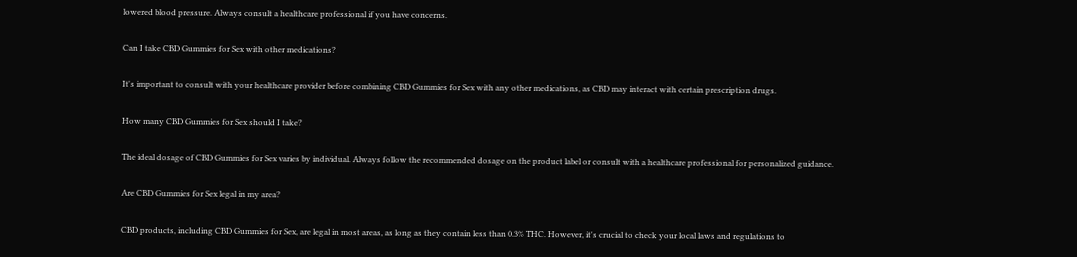lowered blood pressure. Always consult a healthcare professional if you have concerns.

Can I take CBD Gummies for Sex with other medications?

It's important to consult with your healthcare provider before combining CBD Gummies for Sex with any other medications, as CBD may interact with certain prescription drugs.

How many CBD Gummies for Sex should I take?

The ideal dosage of CBD Gummies for Sex varies by individual. Always follow the recommended dosage on the product label or consult with a healthcare professional for personalized guidance.

Are CBD Gummies for Sex legal in my area?

CBD products, including CBD Gummies for Sex, are legal in most areas, as long as they contain less than 0.3% THC. However, it's crucial to check your local laws and regulations to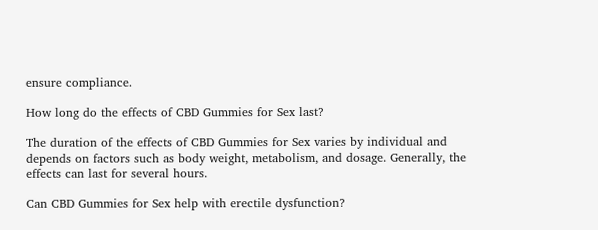ensure compliance.

How long do the effects of CBD Gummies for Sex last?

The duration of the effects of CBD Gummies for Sex varies by individual and depends on factors such as body weight, metabolism, and dosage. Generally, the effects can last for several hours.

Can CBD Gummies for Sex help with erectile dysfunction?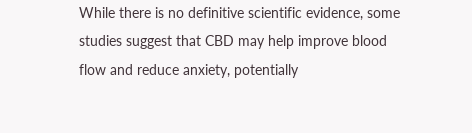While there is no definitive scientific evidence, some studies suggest that CBD may help improve blood flow and reduce anxiety, potentially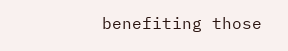benefiting those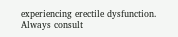experiencing erectile dysfunction. Always consult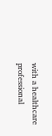with a healthcare professional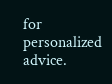for personalized advice.